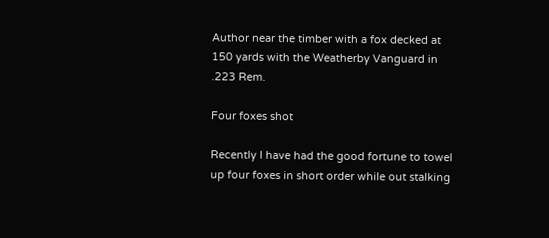Author near the timber with a fox decked at 150 yards with the Weatherby Vanguard in .223 Rem.

Four foxes shot

Recently I have had the good fortune to towel up four foxes in short order while out stalking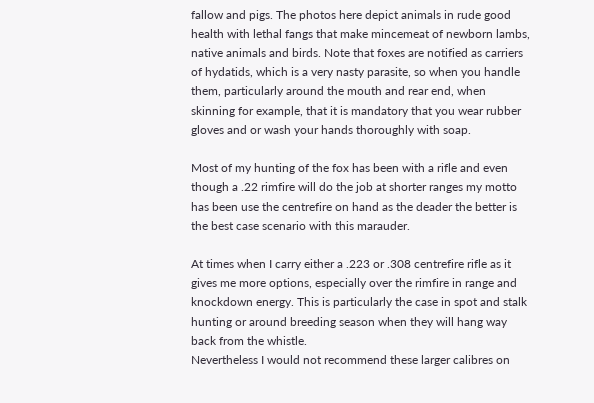fallow and pigs. The photos here depict animals in rude good health with lethal fangs that make mincemeat of newborn lambs, native animals and birds. Note that foxes are notified as carriers of hydatids, which is a very nasty parasite, so when you handle them, particularly around the mouth and rear end, when skinning for example, that it is mandatory that you wear rubber gloves and or wash your hands thoroughly with soap.

Most of my hunting of the fox has been with a rifle and even though a .22 rimfire will do the job at shorter ranges my motto has been use the centrefire on hand as the deader the better is the best case scenario with this marauder.

At times when I carry either a .223 or .308 centrefire rifle as it gives me more options, especially over the rimfire in range and knockdown energy. This is particularly the case in spot and stalk hunting or around breeding season when they will hang way back from the whistle.
Nevertheless I would not recommend these larger calibres on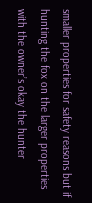smaller properties for safety reasons but if hunting the fox on the larger properties with the owner’s okay the hunter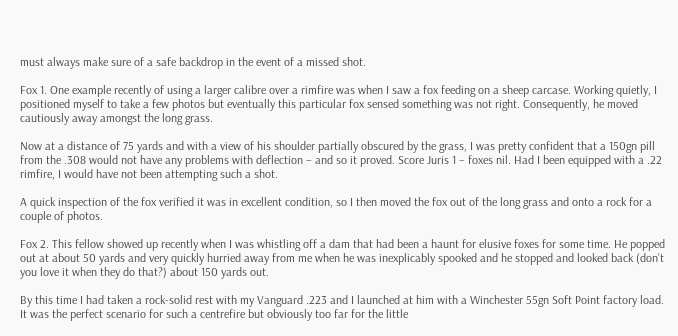must always make sure of a safe backdrop in the event of a missed shot.

Fox 1. One example recently of using a larger calibre over a rimfire was when I saw a fox feeding on a sheep carcase. Working quietly, I positioned myself to take a few photos but eventually this particular fox sensed something was not right. Consequently, he moved cautiously away amongst the long grass.

Now at a distance of 75 yards and with a view of his shoulder partially obscured by the grass, I was pretty confident that a 150gn pill from the .308 would not have any problems with deflection – and so it proved. Score Juris 1 – foxes nil. Had I been equipped with a .22 rimfire, I would have not been attempting such a shot.

A quick inspection of the fox verified it was in excellent condition, so I then moved the fox out of the long grass and onto a rock for a couple of photos.

Fox 2. This fellow showed up recently when I was whistling off a dam that had been a haunt for elusive foxes for some time. He popped out at about 50 yards and very quickly hurried away from me when he was inexplicably spooked and he stopped and looked back (don’t you love it when they do that?) about 150 yards out.

By this time I had taken a rock-solid rest with my Vanguard .223 and I launched at him with a Winchester 55gn Soft Point factory load. It was the perfect scenario for such a centrefire but obviously too far for the little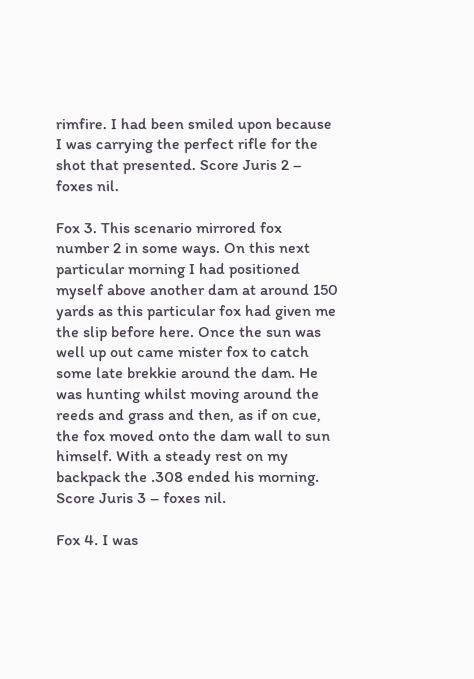rimfire. I had been smiled upon because I was carrying the perfect rifle for the shot that presented. Score Juris 2 – foxes nil.

Fox 3. This scenario mirrored fox number 2 in some ways. On this next particular morning I had positioned myself above another dam at around 150 yards as this particular fox had given me the slip before here. Once the sun was well up out came mister fox to catch some late brekkie around the dam. He was hunting whilst moving around the reeds and grass and then, as if on cue, the fox moved onto the dam wall to sun himself. With a steady rest on my backpack the .308 ended his morning. Score Juris 3 – foxes nil.

Fox 4. I was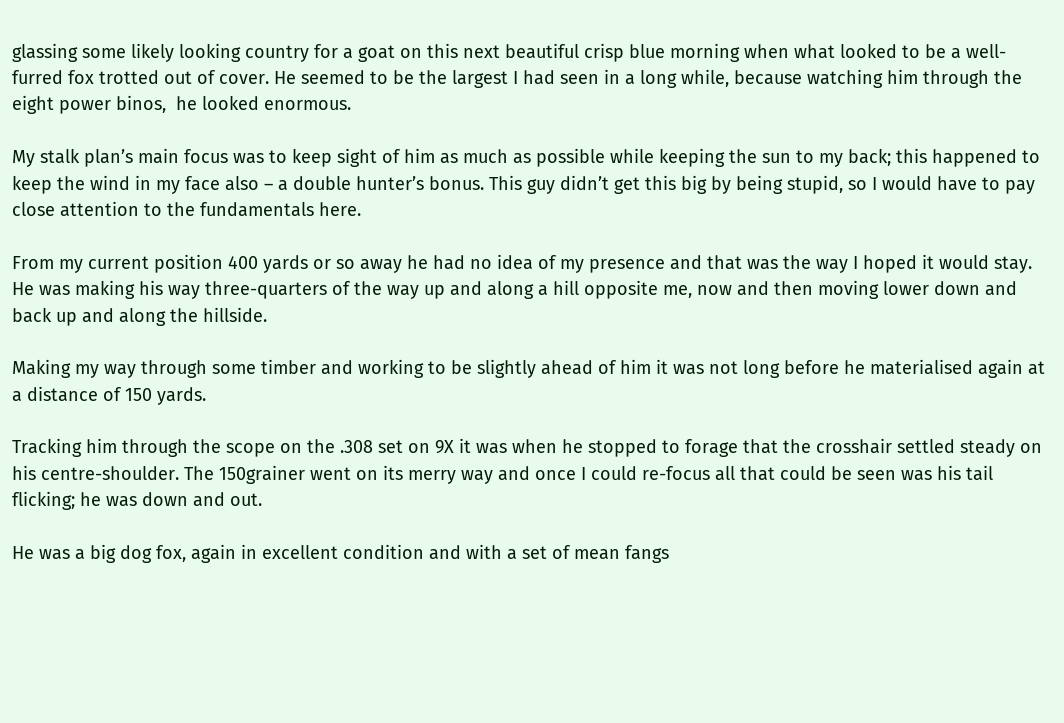glassing some likely looking country for a goat on this next beautiful crisp blue morning when what looked to be a well-furred fox trotted out of cover. He seemed to be the largest I had seen in a long while, because watching him through the eight power binos,  he looked enormous.

My stalk plan’s main focus was to keep sight of him as much as possible while keeping the sun to my back; this happened to keep the wind in my face also – a double hunter’s bonus. This guy didn’t get this big by being stupid, so I would have to pay close attention to the fundamentals here.

From my current position 400 yards or so away he had no idea of my presence and that was the way I hoped it would stay. He was making his way three-quarters of the way up and along a hill opposite me, now and then moving lower down and back up and along the hillside.

Making my way through some timber and working to be slightly ahead of him it was not long before he materialised again at a distance of 150 yards.

Tracking him through the scope on the .308 set on 9X it was when he stopped to forage that the crosshair settled steady on his centre-shoulder. The 150grainer went on its merry way and once I could re-focus all that could be seen was his tail flicking; he was down and out.

He was a big dog fox, again in excellent condition and with a set of mean fangs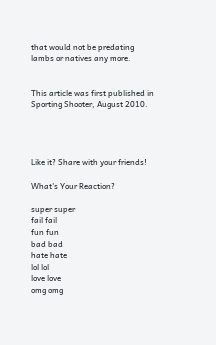that would not be predating lambs or natives any more.


This article was first published in Sporting Shooter, August 2010.




Like it? Share with your friends!

What's Your Reaction?

super super
fail fail
fun fun
bad bad
hate hate
lol lol
love love
omg omg